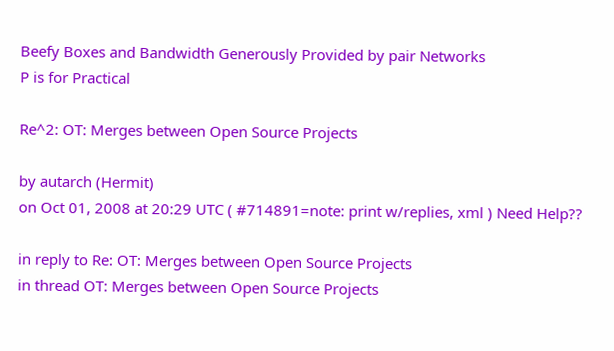Beefy Boxes and Bandwidth Generously Provided by pair Networks
P is for Practical

Re^2: OT: Merges between Open Source Projects

by autarch (Hermit)
on Oct 01, 2008 at 20:29 UTC ( #714891=note: print w/replies, xml ) Need Help??

in reply to Re: OT: Merges between Open Source Projects
in thread OT: Merges between Open Source Projects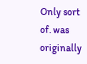Only sort of. was originally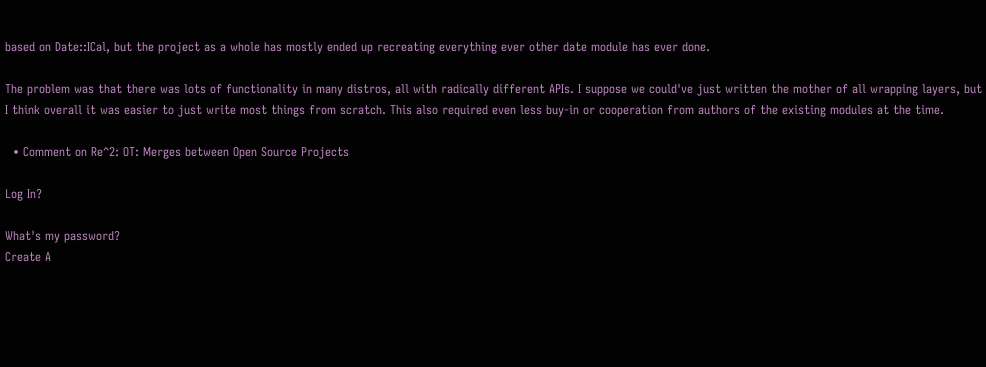based on Date::ICal, but the project as a whole has mostly ended up recreating everything ever other date module has ever done.

The problem was that there was lots of functionality in many distros, all with radically different APIs. I suppose we could've just written the mother of all wrapping layers, but I think overall it was easier to just write most things from scratch. This also required even less buy-in or cooperation from authors of the existing modules at the time.

  • Comment on Re^2: OT: Merges between Open Source Projects

Log In?

What's my password?
Create A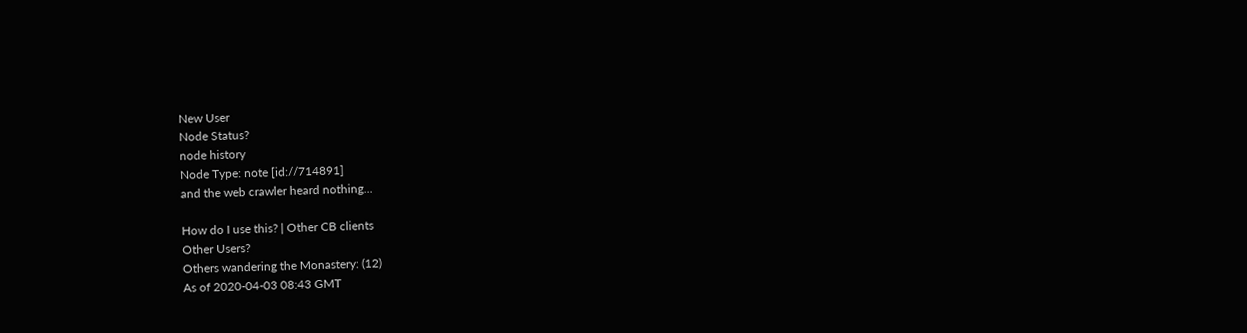New User
Node Status?
node history
Node Type: note [id://714891]
and the web crawler heard nothing...

How do I use this? | Other CB clients
Other Users?
Others wandering the Monastery: (12)
As of 2020-04-03 08:43 GMT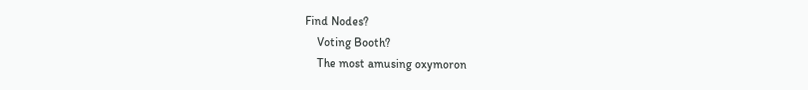Find Nodes?
    Voting Booth?
    The most amusing oxymoron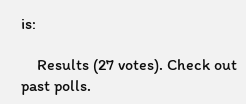is:

    Results (27 votes). Check out past polls.